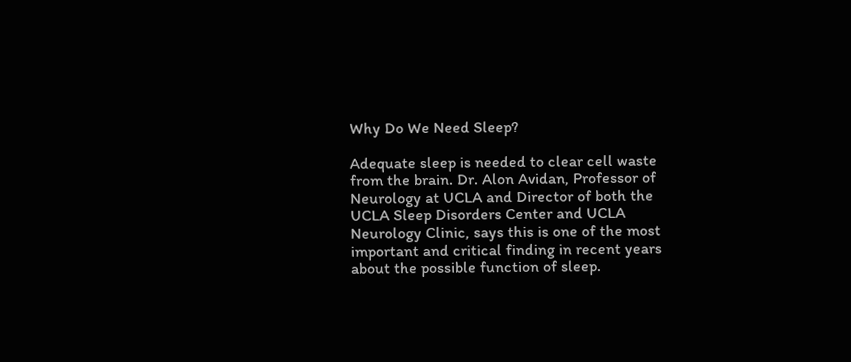Why Do We Need Sleep?

Adequate sleep is needed to clear cell waste from the brain. Dr. Alon Avidan, Professor of Neurology at UCLA and Director of both the UCLA Sleep Disorders Center and UCLA Neurology Clinic, says this is one of the most important and critical finding in recent years about the possible function of sleep.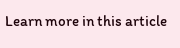Learn more in this article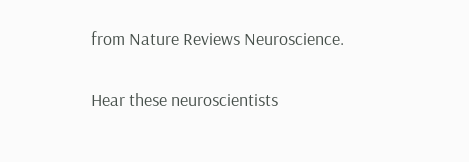from Nature Reviews Neuroscience.

Hear these neuroscientists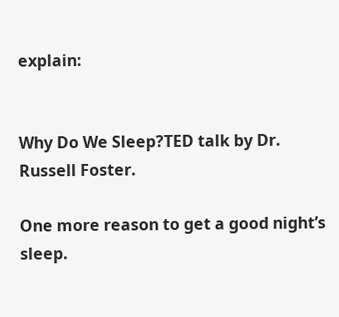explain:


Why Do We Sleep?TED talk by Dr. Russell Foster.

One more reason to get a good night’s sleep.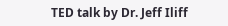TED talk by Dr. Jeff Iliff